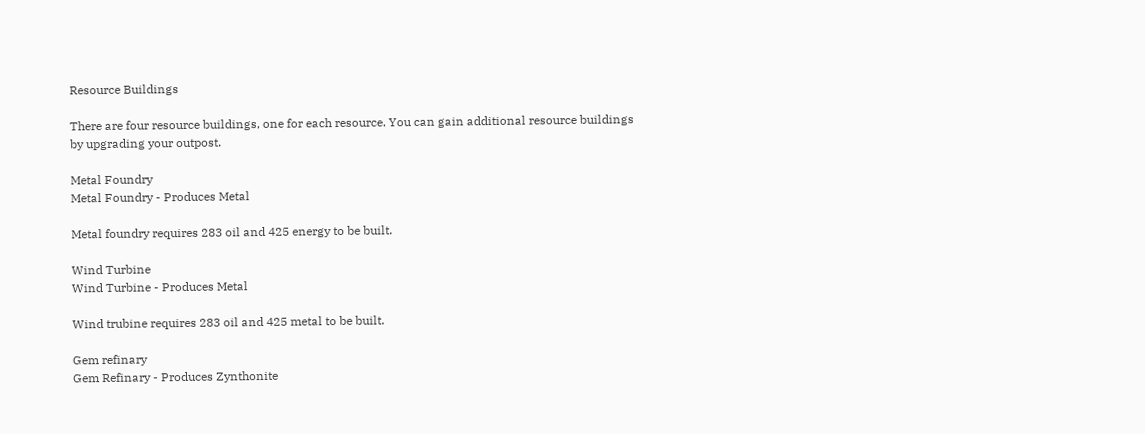Resource Buildings

There are four resource buildings, one for each resource. You can gain additional resource buildings by upgrading your outpost.

Metal Foundry
Metal Foundry - Produces Metal

Metal foundry requires 283 oil and 425 energy to be built.

Wind Turbine
Wind Turbine - Produces Metal

Wind trubine requires 283 oil and 425 metal to be built.

Gem refinary
Gem Refinary - Produces Zynthonite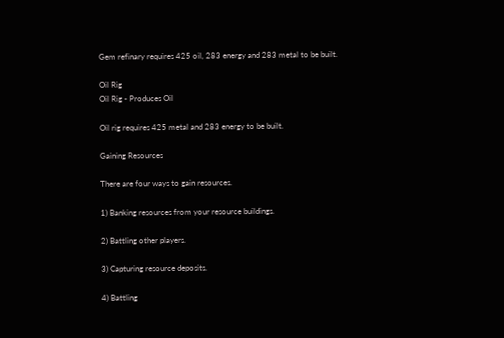Gem refinary requires 425 oil, 283 energy and 283 metal to be built.

Oil Rig
Oil Rig - Produces Oil

Oil rig requires 425 metal and 283 energy to be built.

Gaining Resources

There are four ways to gain resources.

1) Banking resources from your resource buildings.

2) Battling other players.

3) Capturing resource deposits.

4) Battling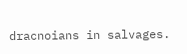dracnoians in salvages.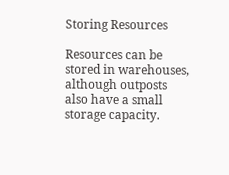Storing Resources

Resources can be stored in warehouses, although outposts also have a small storage capacity.